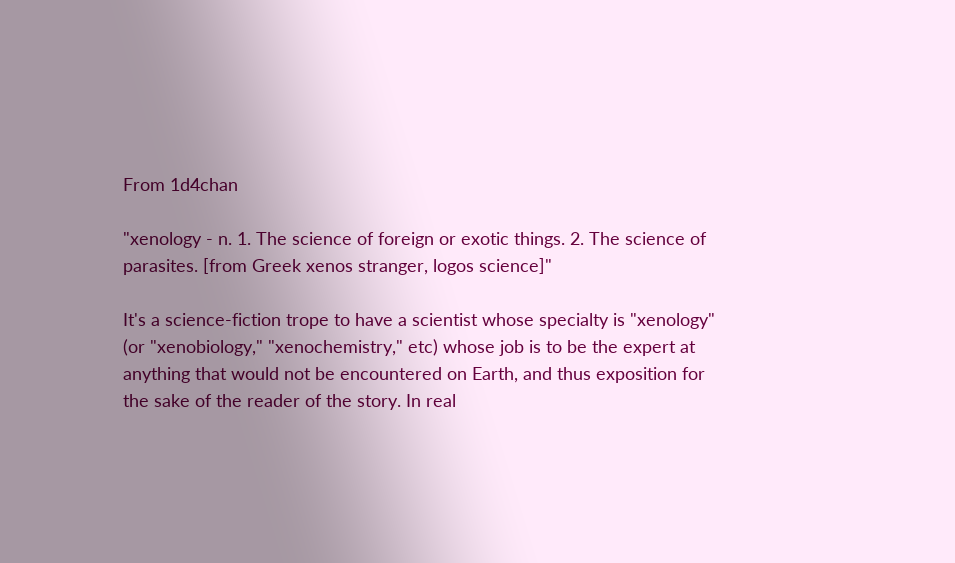From 1d4chan

"xenology - n. 1. The science of foreign or exotic things. 2. The science of parasites. [from Greek xenos stranger, logos science]"

It's a science-fiction trope to have a scientist whose specialty is "xenology" (or "xenobiology," "xenochemistry," etc) whose job is to be the expert at anything that would not be encountered on Earth, and thus exposition for the sake of the reader of the story. In real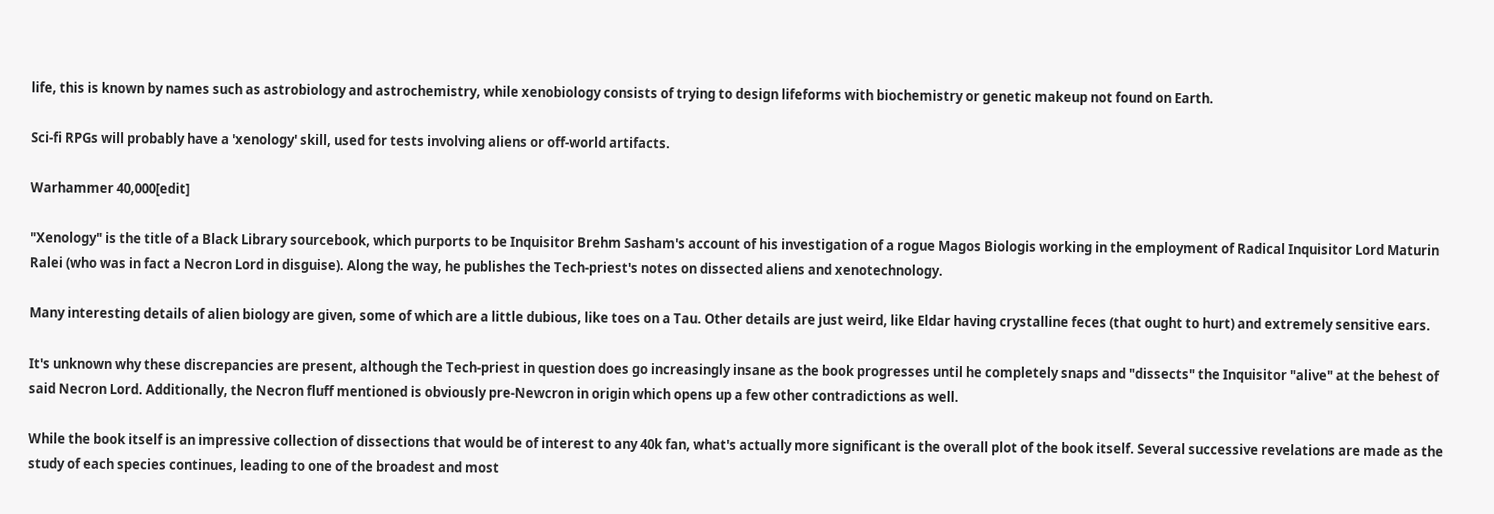life, this is known by names such as astrobiology and astrochemistry, while xenobiology consists of trying to design lifeforms with biochemistry or genetic makeup not found on Earth.

Sci-fi RPGs will probably have a 'xenology' skill, used for tests involving aliens or off-world artifacts.

Warhammer 40,000[edit]

"Xenology" is the title of a Black Library sourcebook, which purports to be Inquisitor Brehm Sasham's account of his investigation of a rogue Magos Biologis working in the employment of Radical Inquisitor Lord Maturin Ralei (who was in fact a Necron Lord in disguise). Along the way, he publishes the Tech-priest's notes on dissected aliens and xenotechnology.

Many interesting details of alien biology are given, some of which are a little dubious, like toes on a Tau. Other details are just weird, like Eldar having crystalline feces (that ought to hurt) and extremely sensitive ears.

It's unknown why these discrepancies are present, although the Tech-priest in question does go increasingly insane as the book progresses until he completely snaps and "dissects" the Inquisitor "alive" at the behest of said Necron Lord. Additionally, the Necron fluff mentioned is obviously pre-Newcron in origin which opens up a few other contradictions as well.

While the book itself is an impressive collection of dissections that would be of interest to any 40k fan, what's actually more significant is the overall plot of the book itself. Several successive revelations are made as the study of each species continues, leading to one of the broadest and most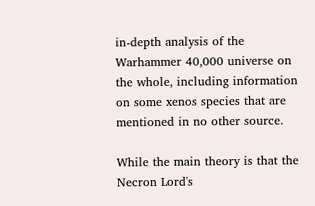in-depth analysis of the Warhammer 40,000 universe on the whole, including information on some xenos species that are mentioned in no other source.

While the main theory is that the Necron Lord's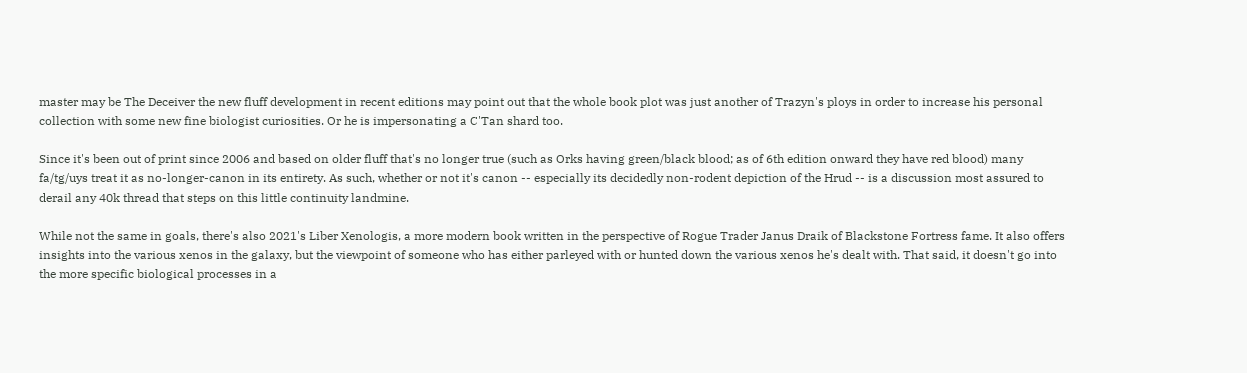master may be The Deceiver the new fluff development in recent editions may point out that the whole book plot was just another of Trazyn's ploys in order to increase his personal collection with some new fine biologist curiosities. Or he is impersonating a C'Tan shard too.

Since it's been out of print since 2006 and based on older fluff that's no longer true (such as Orks having green/black blood; as of 6th edition onward they have red blood) many fa/tg/uys treat it as no-longer-canon in its entirety. As such, whether or not it's canon -- especially its decidedly non-rodent depiction of the Hrud -- is a discussion most assured to derail any 40k thread that steps on this little continuity landmine.

While not the same in goals, there's also 2021's Liber Xenologis, a more modern book written in the perspective of Rogue Trader Janus Draik of Blackstone Fortress fame. It also offers insights into the various xenos in the galaxy, but the viewpoint of someone who has either parleyed with or hunted down the various xenos he's dealt with. That said, it doesn't go into the more specific biological processes in a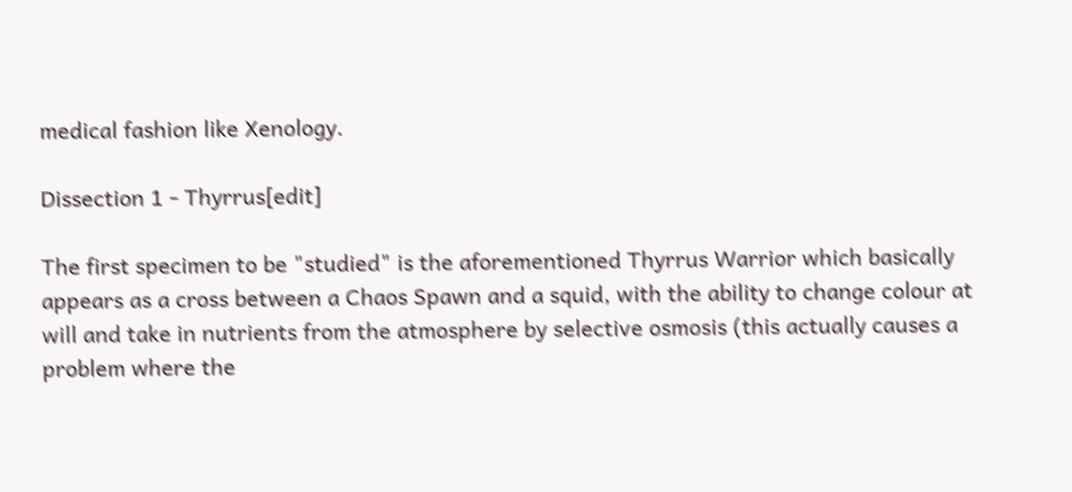medical fashion like Xenology.

Dissection 1 - Thyrrus[edit]

The first specimen to be "studied" is the aforementioned Thyrrus Warrior which basically appears as a cross between a Chaos Spawn and a squid, with the ability to change colour at will and take in nutrients from the atmosphere by selective osmosis (this actually causes a problem where the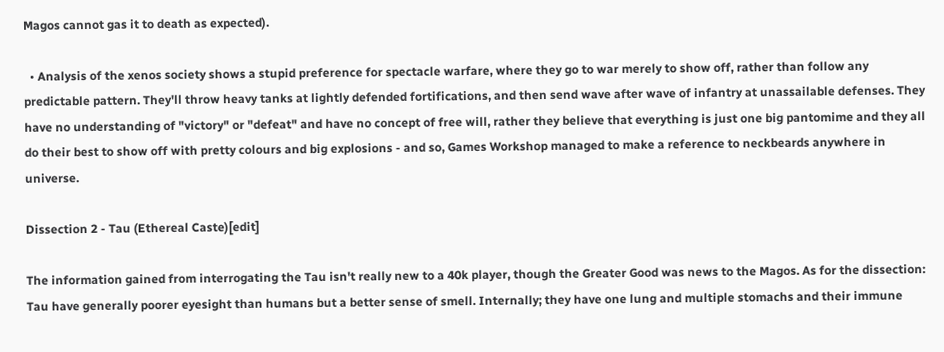Magos cannot gas it to death as expected).

  • Analysis of the xenos society shows a stupid preference for spectacle warfare, where they go to war merely to show off, rather than follow any predictable pattern. They'll throw heavy tanks at lightly defended fortifications, and then send wave after wave of infantry at unassailable defenses. They have no understanding of "victory" or "defeat" and have no concept of free will, rather they believe that everything is just one big pantomime and they all do their best to show off with pretty colours and big explosions - and so, Games Workshop managed to make a reference to neckbeards anywhere in universe.

Dissection 2 - Tau (Ethereal Caste)[edit]

The information gained from interrogating the Tau isn't really new to a 40k player, though the Greater Good was news to the Magos. As for the dissection: Tau have generally poorer eyesight than humans but a better sense of smell. Internally; they have one lung and multiple stomachs and their immune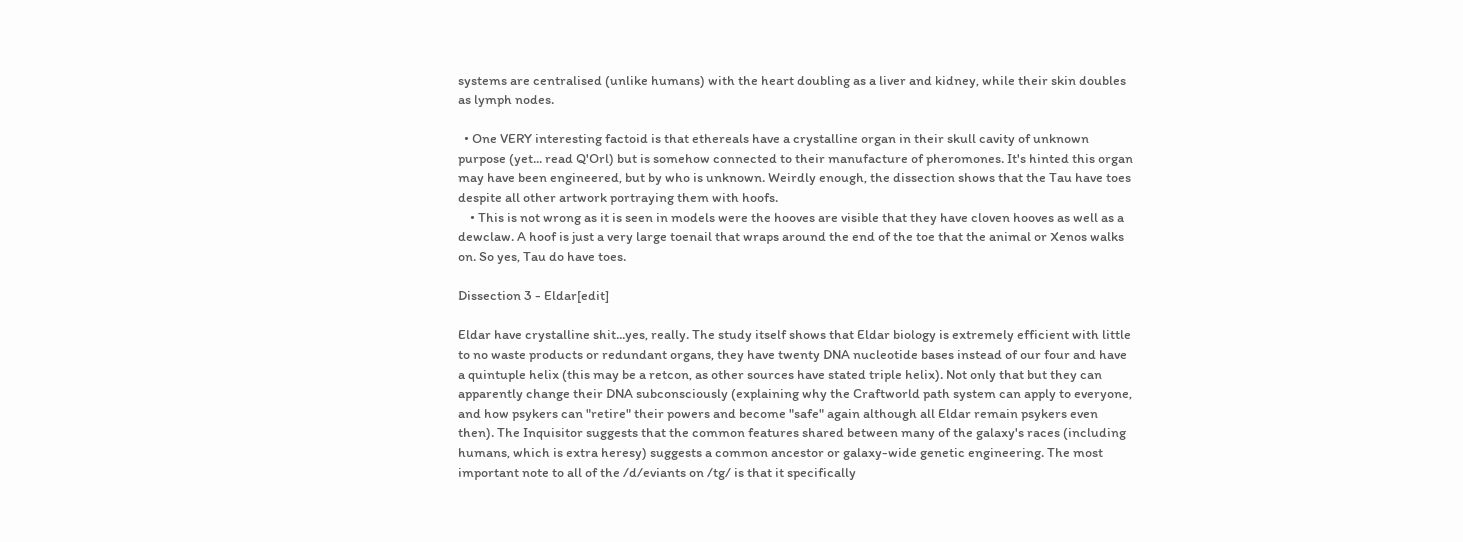systems are centralised (unlike humans) with the heart doubling as a liver and kidney, while their skin doubles as lymph nodes.

  • One VERY interesting factoid is that ethereals have a crystalline organ in their skull cavity of unknown purpose (yet... read Q'Orl) but is somehow connected to their manufacture of pheromones. It's hinted this organ may have been engineered, but by who is unknown. Weirdly enough, the dissection shows that the Tau have toes despite all other artwork portraying them with hoofs.
    • This is not wrong as it is seen in models were the hooves are visible that they have cloven hooves as well as a dewclaw. A hoof is just a very large toenail that wraps around the end of the toe that the animal or Xenos walks on. So yes, Tau do have toes.

Dissection 3 - Eldar[edit]

Eldar have crystalline shit...yes, really. The study itself shows that Eldar biology is extremely efficient with little to no waste products or redundant organs, they have twenty DNA nucleotide bases instead of our four and have a quintuple helix (this may be a retcon, as other sources have stated triple helix). Not only that but they can apparently change their DNA subconsciously (explaining why the Craftworld path system can apply to everyone, and how psykers can "retire" their powers and become "safe" again although all Eldar remain psykers even then). The Inquisitor suggests that the common features shared between many of the galaxy's races (including humans, which is extra heresy) suggests a common ancestor or galaxy-wide genetic engineering. The most important note to all of the /d/eviants on /tg/ is that it specifically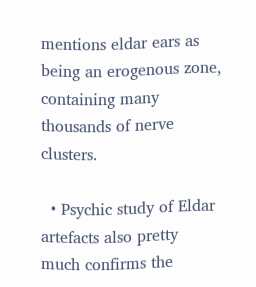mentions eldar ears as being an erogenous zone, containing many thousands of nerve clusters.

  • Psychic study of Eldar artefacts also pretty much confirms the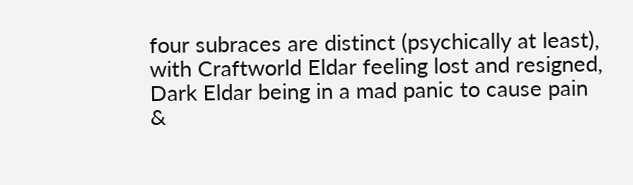four subraces are distinct (psychically at least), with Craftworld Eldar feeling lost and resigned, Dark Eldar being in a mad panic to cause pain &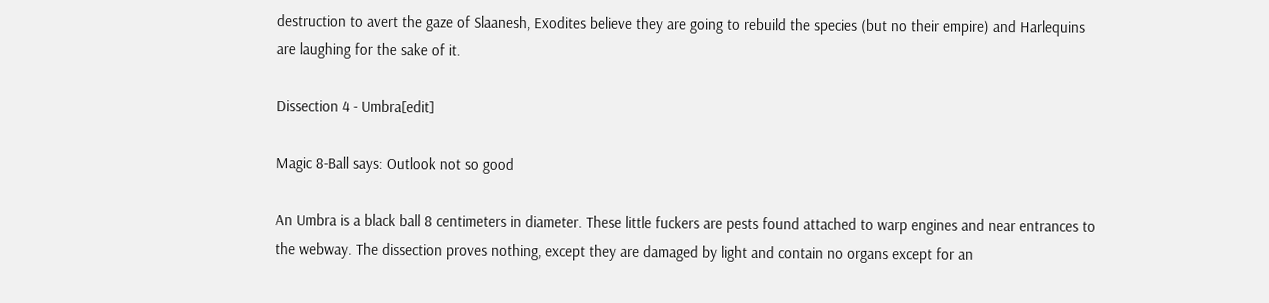destruction to avert the gaze of Slaanesh, Exodites believe they are going to rebuild the species (but no their empire) and Harlequins are laughing for the sake of it.

Dissection 4 - Umbra[edit]

Magic 8-Ball says: Outlook not so good

An Umbra is a black ball 8 centimeters in diameter. These little fuckers are pests found attached to warp engines and near entrances to the webway. The dissection proves nothing, except they are damaged by light and contain no organs except for an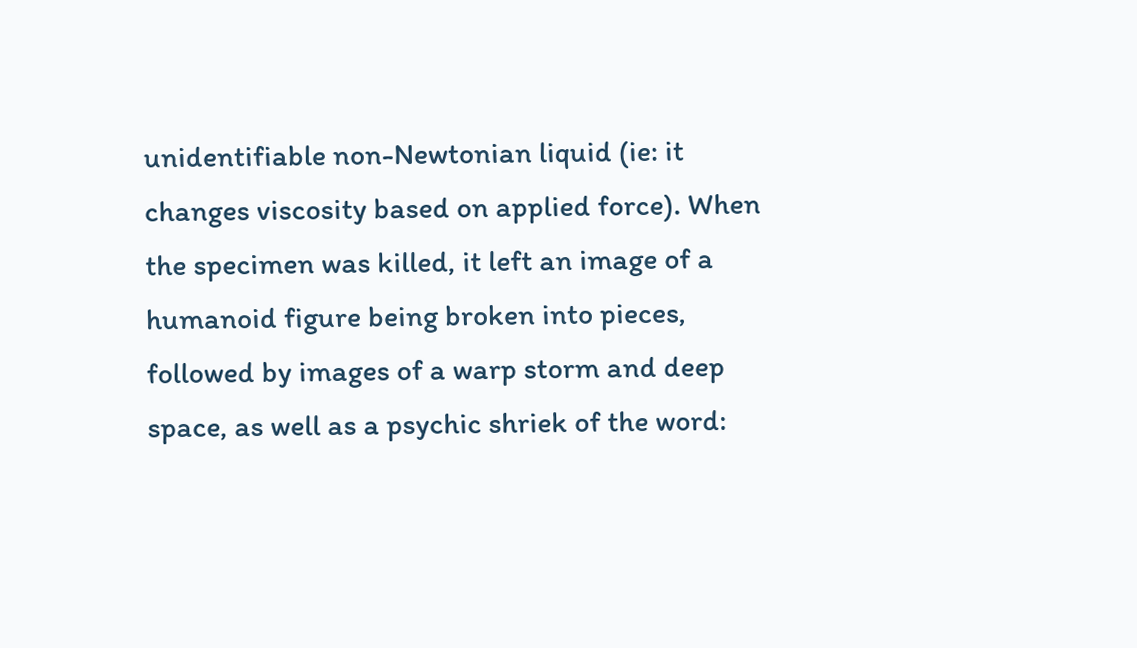unidentifiable non-Newtonian liquid (ie: it changes viscosity based on applied force). When the specimen was killed, it left an image of a humanoid figure being broken into pieces, followed by images of a warp storm and deep space, as well as a psychic shriek of the word: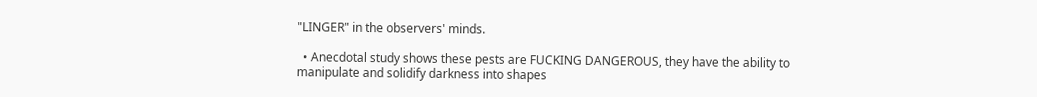"LINGER" in the observers' minds.

  • Anecdotal study shows these pests are FUCKING DANGEROUS, they have the ability to manipulate and solidify darkness into shapes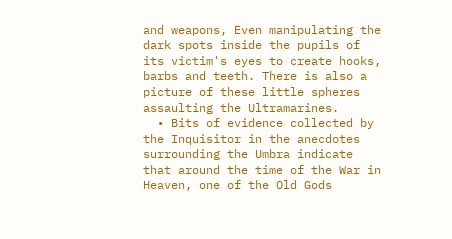and weapons, Even manipulating the dark spots inside the pupils of its victim's eyes to create hooks, barbs and teeth. There is also a picture of these little spheres assaulting the Ultramarines.
  • Bits of evidence collected by the Inquisitor in the anecdotes surrounding the Umbra indicate that around the time of the War in Heaven, one of the Old Gods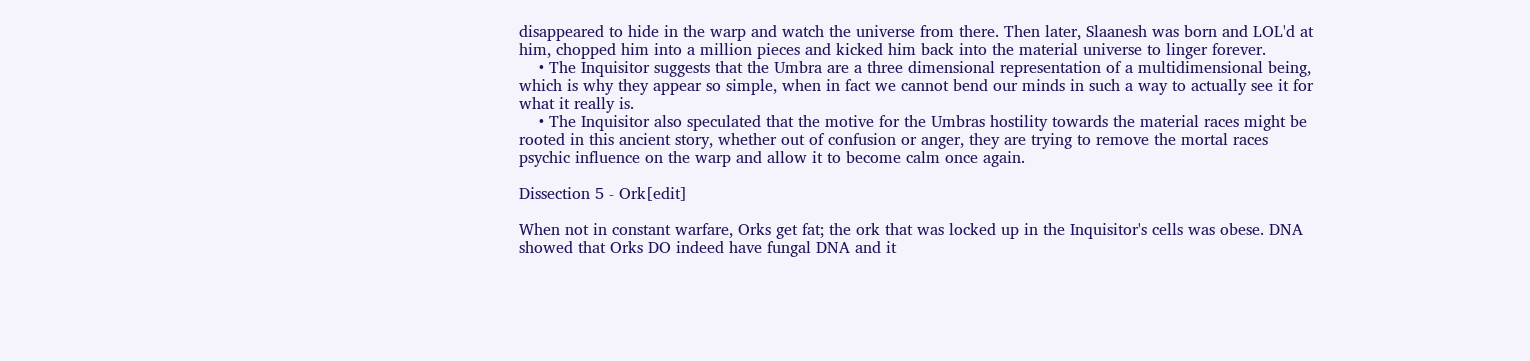disappeared to hide in the warp and watch the universe from there. Then later, Slaanesh was born and LOL'd at him, chopped him into a million pieces and kicked him back into the material universe to linger forever.
    • The Inquisitor suggests that the Umbra are a three dimensional representation of a multidimensional being, which is why they appear so simple, when in fact we cannot bend our minds in such a way to actually see it for what it really is.
    • The Inquisitor also speculated that the motive for the Umbras hostility towards the material races might be rooted in this ancient story, whether out of confusion or anger, they are trying to remove the mortal races psychic influence on the warp and allow it to become calm once again.

Dissection 5 - Ork[edit]

When not in constant warfare, Orks get fat; the ork that was locked up in the Inquisitor's cells was obese. DNA showed that Orks DO indeed have fungal DNA and it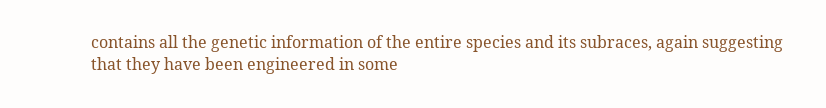contains all the genetic information of the entire species and its subraces, again suggesting that they have been engineered in some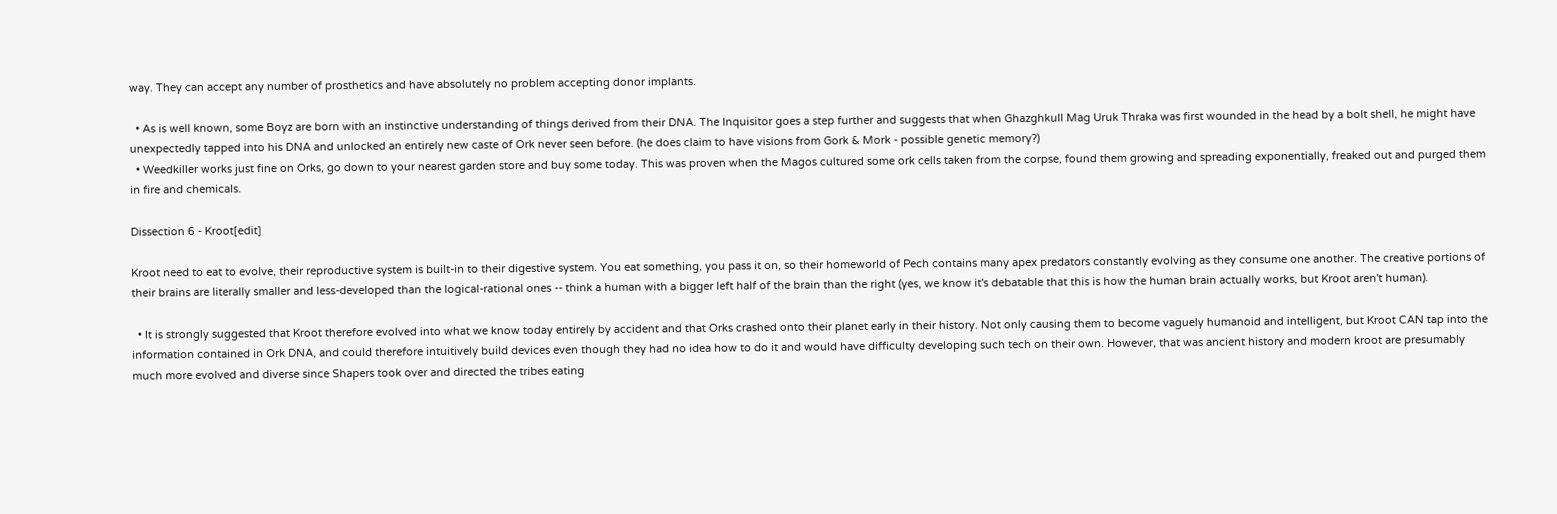way. They can accept any number of prosthetics and have absolutely no problem accepting donor implants.

  • As is well known, some Boyz are born with an instinctive understanding of things derived from their DNA. The Inquisitor goes a step further and suggests that when Ghazghkull Mag Uruk Thraka was first wounded in the head by a bolt shell, he might have unexpectedly tapped into his DNA and unlocked an entirely new caste of Ork never seen before. (he does claim to have visions from Gork & Mork - possible genetic memory?)
  • Weedkiller works just fine on Orks, go down to your nearest garden store and buy some today. This was proven when the Magos cultured some ork cells taken from the corpse, found them growing and spreading exponentially, freaked out and purged them in fire and chemicals.

Dissection 6 - Kroot[edit]

Kroot need to eat to evolve, their reproductive system is built-in to their digestive system. You eat something, you pass it on, so their homeworld of Pech contains many apex predators constantly evolving as they consume one another. The creative portions of their brains are literally smaller and less-developed than the logical-rational ones -- think a human with a bigger left half of the brain than the right (yes, we know it's debatable that this is how the human brain actually works, but Kroot aren't human).

  • It is strongly suggested that Kroot therefore evolved into what we know today entirely by accident and that Orks crashed onto their planet early in their history. Not only causing them to become vaguely humanoid and intelligent, but Kroot CAN tap into the information contained in Ork DNA, and could therefore intuitively build devices even though they had no idea how to do it and would have difficulty developing such tech on their own. However, that was ancient history and modern kroot are presumably much more evolved and diverse since Shapers took over and directed the tribes eating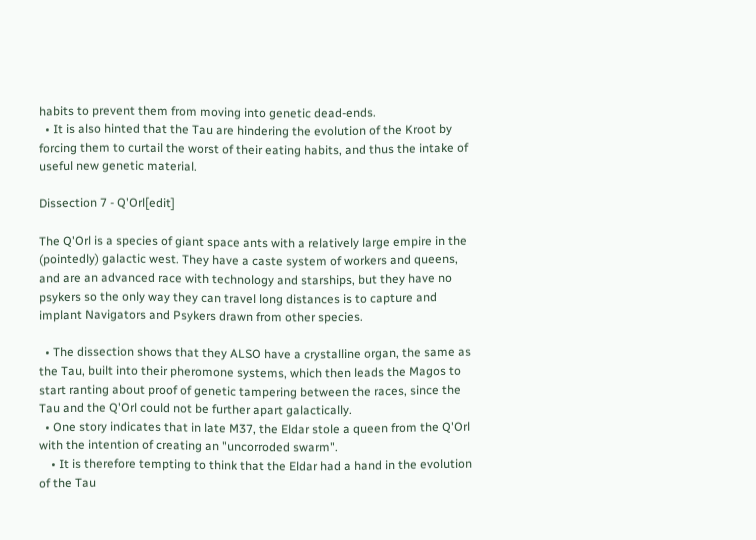habits to prevent them from moving into genetic dead-ends.
  • It is also hinted that the Tau are hindering the evolution of the Kroot by forcing them to curtail the worst of their eating habits, and thus the intake of useful new genetic material.

Dissection 7 - Q'Orl[edit]

The Q'Orl is a species of giant space ants with a relatively large empire in the (pointedly) galactic west. They have a caste system of workers and queens, and are an advanced race with technology and starships, but they have no psykers so the only way they can travel long distances is to capture and implant Navigators and Psykers drawn from other species.

  • The dissection shows that they ALSO have a crystalline organ, the same as the Tau, built into their pheromone systems, which then leads the Magos to start ranting about proof of genetic tampering between the races, since the Tau and the Q'Orl could not be further apart galactically.
  • One story indicates that in late M37, the Eldar stole a queen from the Q'Orl with the intention of creating an "uncorroded swarm".
    • It is therefore tempting to think that the Eldar had a hand in the evolution of the Tau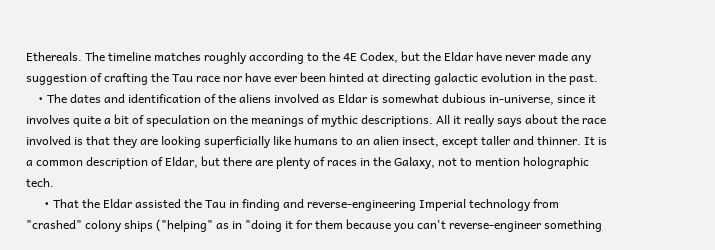Ethereals. The timeline matches roughly according to the 4E Codex, but the Eldar have never made any suggestion of crafting the Tau race nor have ever been hinted at directing galactic evolution in the past.
    • The dates and identification of the aliens involved as Eldar is somewhat dubious in-universe, since it involves quite a bit of speculation on the meanings of mythic descriptions. All it really says about the race involved is that they are looking superficially like humans to an alien insect, except taller and thinner. It is a common description of Eldar, but there are plenty of races in the Galaxy, not to mention holographic tech.
      • That the Eldar assisted the Tau in finding and reverse-engineering Imperial technology from "crashed" colony ships ("helping" as in "doing it for them because you can't reverse-engineer something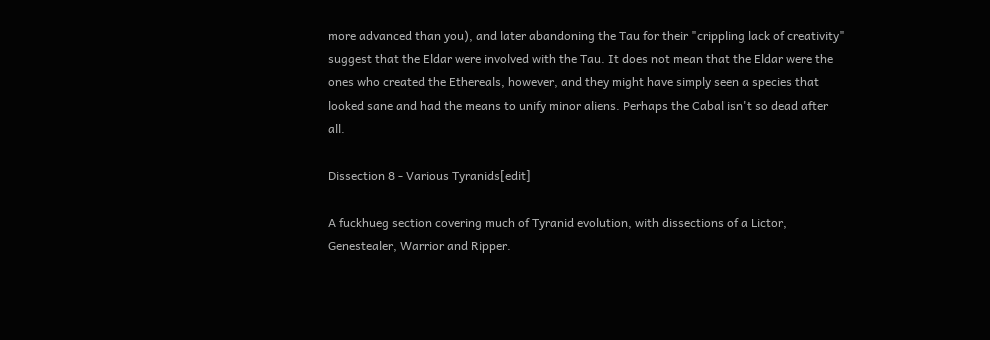more advanced than you), and later abandoning the Tau for their "crippling lack of creativity" suggest that the Eldar were involved with the Tau. It does not mean that the Eldar were the ones who created the Ethereals, however, and they might have simply seen a species that looked sane and had the means to unify minor aliens. Perhaps the Cabal isn't so dead after all.

Dissection 8 - Various Tyranids[edit]

A fuckhueg section covering much of Tyranid evolution, with dissections of a Lictor, Genestealer, Warrior and Ripper.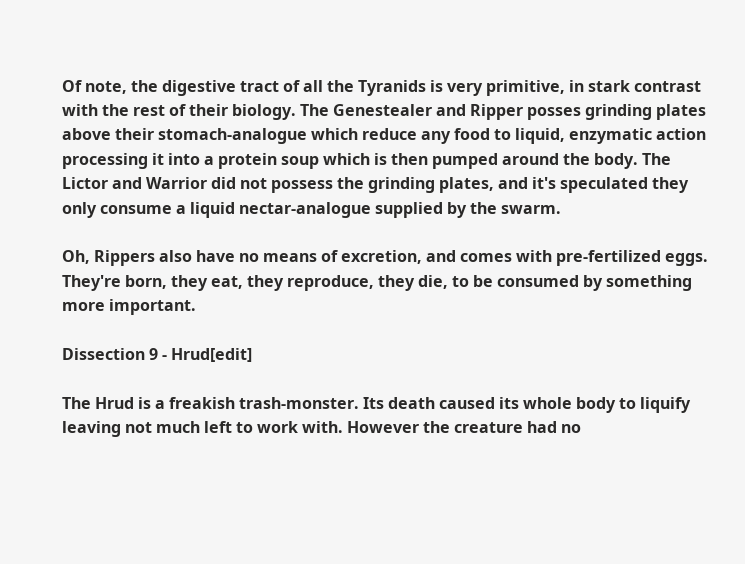Of note, the digestive tract of all the Tyranids is very primitive, in stark contrast with the rest of their biology. The Genestealer and Ripper posses grinding plates above their stomach-analogue which reduce any food to liquid, enzymatic action processing it into a protein soup which is then pumped around the body. The Lictor and Warrior did not possess the grinding plates, and it's speculated they only consume a liquid nectar-analogue supplied by the swarm.

Oh, Rippers also have no means of excretion, and comes with pre-fertilized eggs. They're born, they eat, they reproduce, they die, to be consumed by something more important.

Dissection 9 - Hrud[edit]

The Hrud is a freakish trash-monster. Its death caused its whole body to liquify leaving not much left to work with. However the creature had no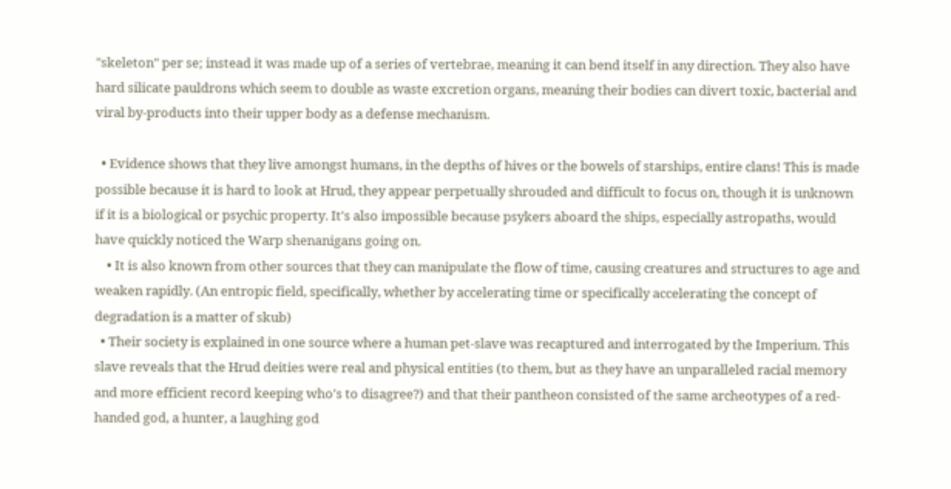"skeleton" per se; instead it was made up of a series of vertebrae, meaning it can bend itself in any direction. They also have hard silicate pauldrons which seem to double as waste excretion organs, meaning their bodies can divert toxic, bacterial and viral by-products into their upper body as a defense mechanism.

  • Evidence shows that they live amongst humans, in the depths of hives or the bowels of starships, entire clans! This is made possible because it is hard to look at Hrud, they appear perpetually shrouded and difficult to focus on, though it is unknown if it is a biological or psychic property. It's also impossible because psykers aboard the ships, especially astropaths, would have quickly noticed the Warp shenanigans going on.
    • It is also known from other sources that they can manipulate the flow of time, causing creatures and structures to age and weaken rapidly. (An entropic field, specifically, whether by accelerating time or specifically accelerating the concept of degradation is a matter of skub)
  • Their society is explained in one source where a human pet-slave was recaptured and interrogated by the Imperium. This slave reveals that the Hrud deities were real and physical entities (to them, but as they have an unparalleled racial memory and more efficient record keeping who's to disagree?) and that their pantheon consisted of the same archeotypes of a red-handed god, a hunter, a laughing god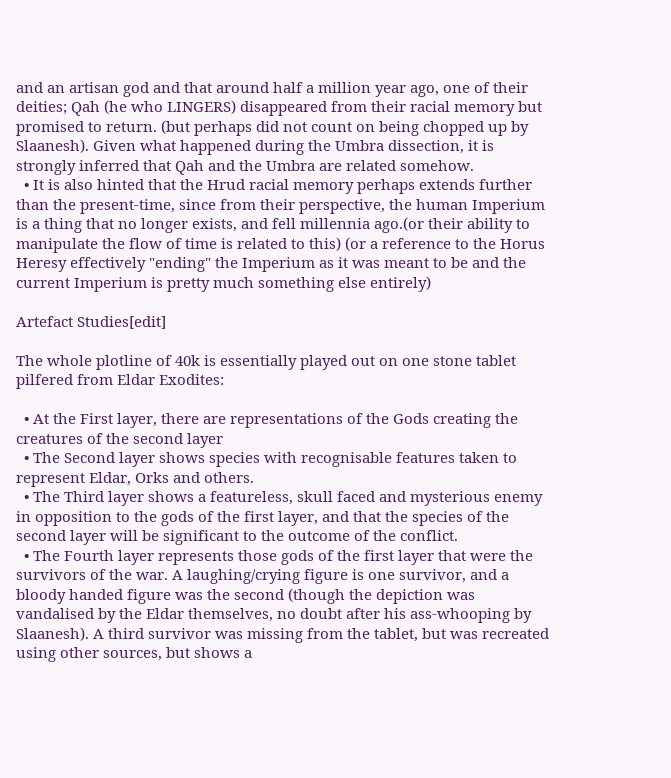and an artisan god and that around half a million year ago, one of their deities; Qah (he who LINGERS) disappeared from their racial memory but promised to return. (but perhaps did not count on being chopped up by Slaanesh). Given what happened during the Umbra dissection, it is strongly inferred that Qah and the Umbra are related somehow.
  • It is also hinted that the Hrud racial memory perhaps extends further than the present-time, since from their perspective, the human Imperium is a thing that no longer exists, and fell millennia ago.(or their ability to manipulate the flow of time is related to this) (or a reference to the Horus Heresy effectively "ending" the Imperium as it was meant to be and the current Imperium is pretty much something else entirely)

Artefact Studies[edit]

The whole plotline of 40k is essentially played out on one stone tablet pilfered from Eldar Exodites:

  • At the First layer, there are representations of the Gods creating the creatures of the second layer
  • The Second layer shows species with recognisable features taken to represent Eldar, Orks and others.
  • The Third layer shows a featureless, skull faced and mysterious enemy in opposition to the gods of the first layer, and that the species of the second layer will be significant to the outcome of the conflict.
  • The Fourth layer represents those gods of the first layer that were the survivors of the war. A laughing/crying figure is one survivor, and a bloody handed figure was the second (though the depiction was vandalised by the Eldar themselves, no doubt after his ass-whooping by Slaanesh). A third survivor was missing from the tablet, but was recreated using other sources, but shows a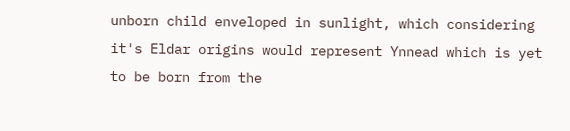unborn child enveloped in sunlight, which considering it's Eldar origins would represent Ynnead which is yet to be born from the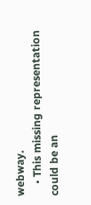webway.
    • This missing representation could be an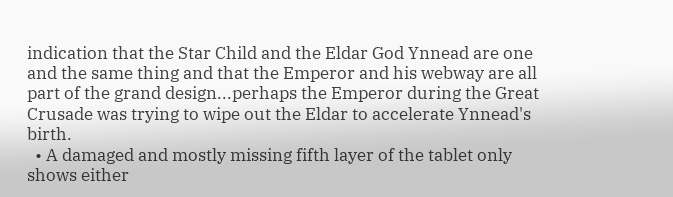indication that the Star Child and the Eldar God Ynnead are one and the same thing and that the Emperor and his webway are all part of the grand design...perhaps the Emperor during the Great Crusade was trying to wipe out the Eldar to accelerate Ynnead's birth.
  • A damaged and mostly missing fifth layer of the tablet only shows either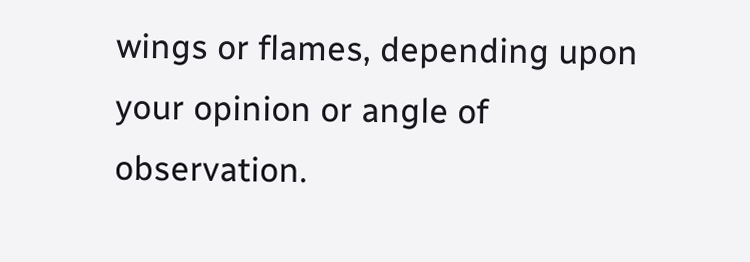wings or flames, depending upon your opinion or angle of observation.